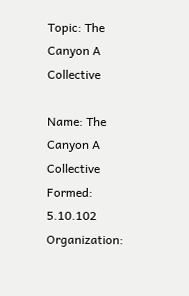Topic: The Canyon A Collective

Name: The Canyon A Collective
Formed: 5.10.102
Organization: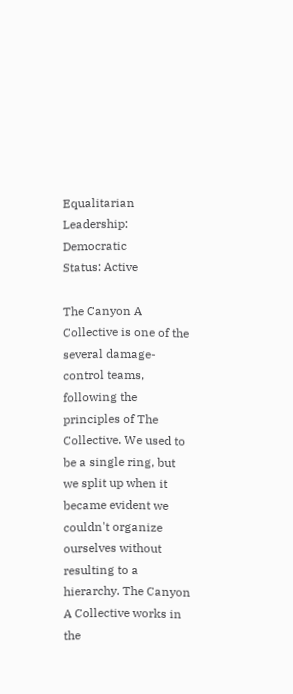Equalitarian
Leadership: Democratic
Status: Active

The Canyon A Collective is one of the several damage-control teams, following the principles of The Collective. We used to be a single ring, but we split up when it became evident we couldn't organize ourselves without resulting to a hierarchy. The Canyon A Collective works in the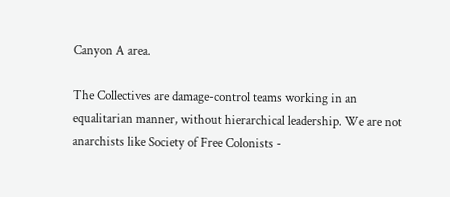Canyon A area.

The Collectives are damage-control teams working in an equalitarian manner, without hierarchical leadership. We are not anarchists like Society of Free Colonists -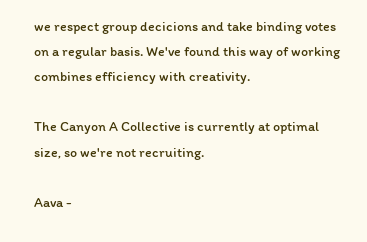we respect group decicions and take binding votes on a regular basis. We've found this way of working combines efficiency with creativity.

The Canyon A Collective is currently at optimal size, so we're not recruiting.

Aava -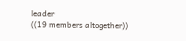leader
((19 members altogether))